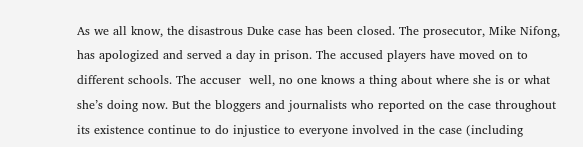As we all know, the disastrous Duke case has been closed. The prosecutor, Mike Nifong, has apologized and served a day in prison. The accused players have moved on to different schools. The accuser  well, no one knows a thing about where she is or what she’s doing now. But the bloggers and journalists who reported on the case throughout its existence continue to do injustice to everyone involved in the case (including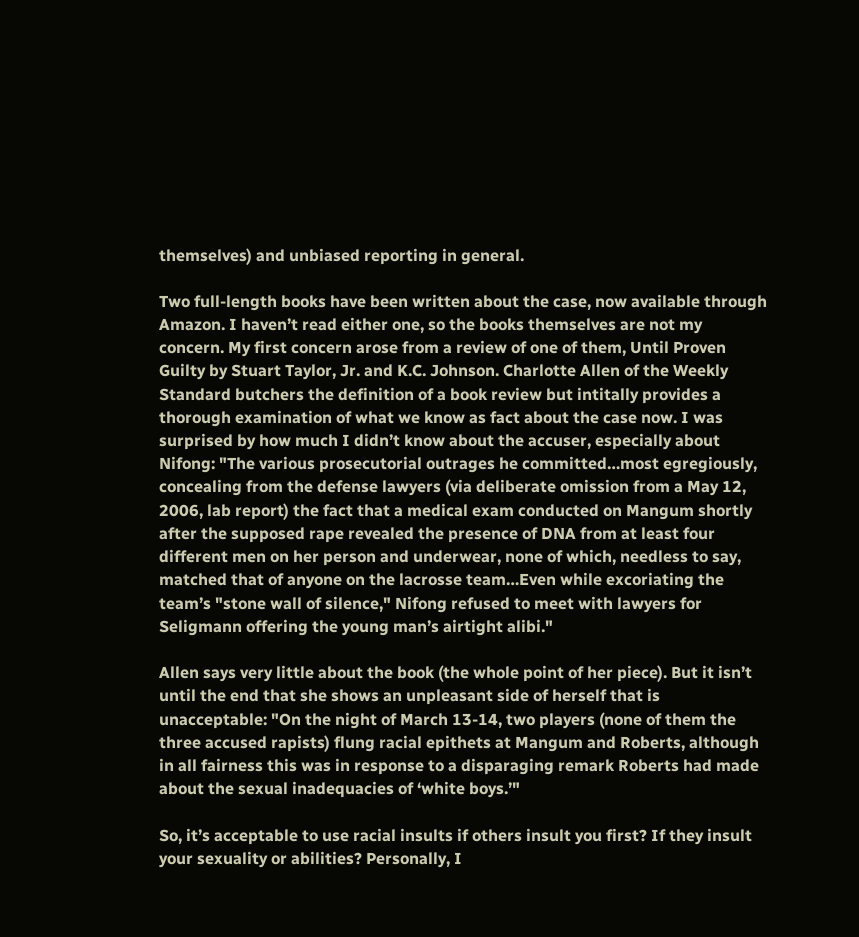themselves) and unbiased reporting in general.

Two full-length books have been written about the case, now available through Amazon. I haven’t read either one, so the books themselves are not my concern. My first concern arose from a review of one of them, Until Proven Guilty by Stuart Taylor, Jr. and K.C. Johnson. Charlotte Allen of the Weekly Standard butchers the definition of a book review but intitally provides a thorough examination of what we know as fact about the case now. I was surprised by how much I didn’t know about the accuser, especially about Nifong: "The various prosecutorial outrages he committed…most egregiously, concealing from the defense lawyers (via deliberate omission from a May 12, 2006, lab report) the fact that a medical exam conducted on Mangum shortly after the supposed rape revealed the presence of DNA from at least four different men on her person and underwear, none of which, needless to say, matched that of anyone on the lacrosse team…Even while excoriating the team’s "stone wall of silence," Nifong refused to meet with lawyers for Seligmann offering the young man’s airtight alibi."

Allen says very little about the book (the whole point of her piece). But it isn’t until the end that she shows an unpleasant side of herself that is unacceptable: "On the night of March 13-14, two players (none of them the three accused rapists) flung racial epithets at Mangum and Roberts, although in all fairness this was in response to a disparaging remark Roberts had made about the sexual inadequacies of ‘white boys.’"

So, it’s acceptable to use racial insults if others insult you first? If they insult your sexuality or abilities? Personally, I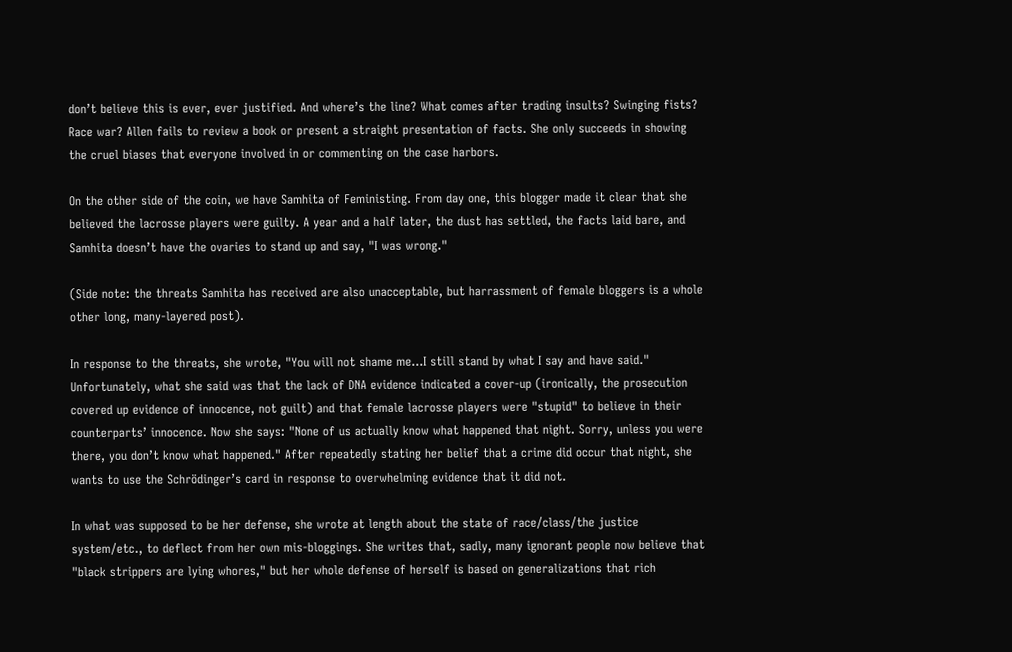don’t believe this is ever, ever justified. And where’s the line? What comes after trading insults? Swinging fists? Race war? Allen fails to review a book or present a straight presentation of facts. She only succeeds in showing the cruel biases that everyone involved in or commenting on the case harbors.

On the other side of the coin, we have Samhita of Feministing. From day one, this blogger made it clear that she believed the lacrosse players were guilty. A year and a half later, the dust has settled, the facts laid bare, and Samhita doesn’t have the ovaries to stand up and say, "I was wrong."

(Side note: the threats Samhita has received are also unacceptable, but harrassment of female bloggers is a whole other long, many-layered post).

In response to the threats, she wrote, "You will not shame me…I still stand by what I say and have said." Unfortunately, what she said was that the lack of DNA evidence indicated a cover-up (ironically, the prosecution covered up evidence of innocence, not guilt) and that female lacrosse players were "stupid" to believe in their counterparts’ innocence. Now she says: "None of us actually know what happened that night. Sorry, unless you were there, you don’t know what happened." After repeatedly stating her belief that a crime did occur that night, she wants to use the Schrödinger’s card in response to overwhelming evidence that it did not.

In what was supposed to be her defense, she wrote at length about the state of race/class/the justice system/etc., to deflect from her own mis-bloggings. She writes that, sadly, many ignorant people now believe that "black strippers are lying whores," but her whole defense of herself is based on generalizations that rich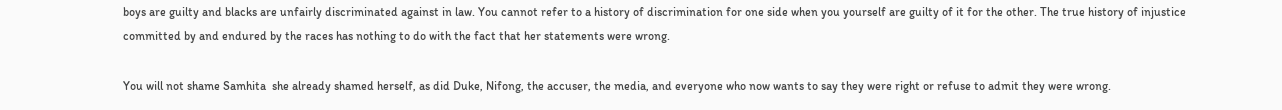boys are guilty and blacks are unfairly discriminated against in law. You cannot refer to a history of discrimination for one side when you yourself are guilty of it for the other. The true history of injustice committed by and endured by the races has nothing to do with the fact that her statements were wrong.

You will not shame Samhita  she already shamed herself, as did Duke, Nifong, the accuser, the media, and everyone who now wants to say they were right or refuse to admit they were wrong.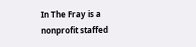In The Fray is a nonprofit staffed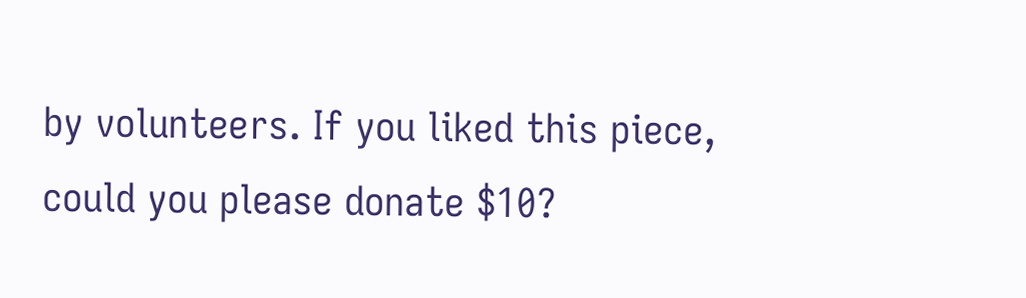by volunteers. If you liked this piece, could you please donate $10?